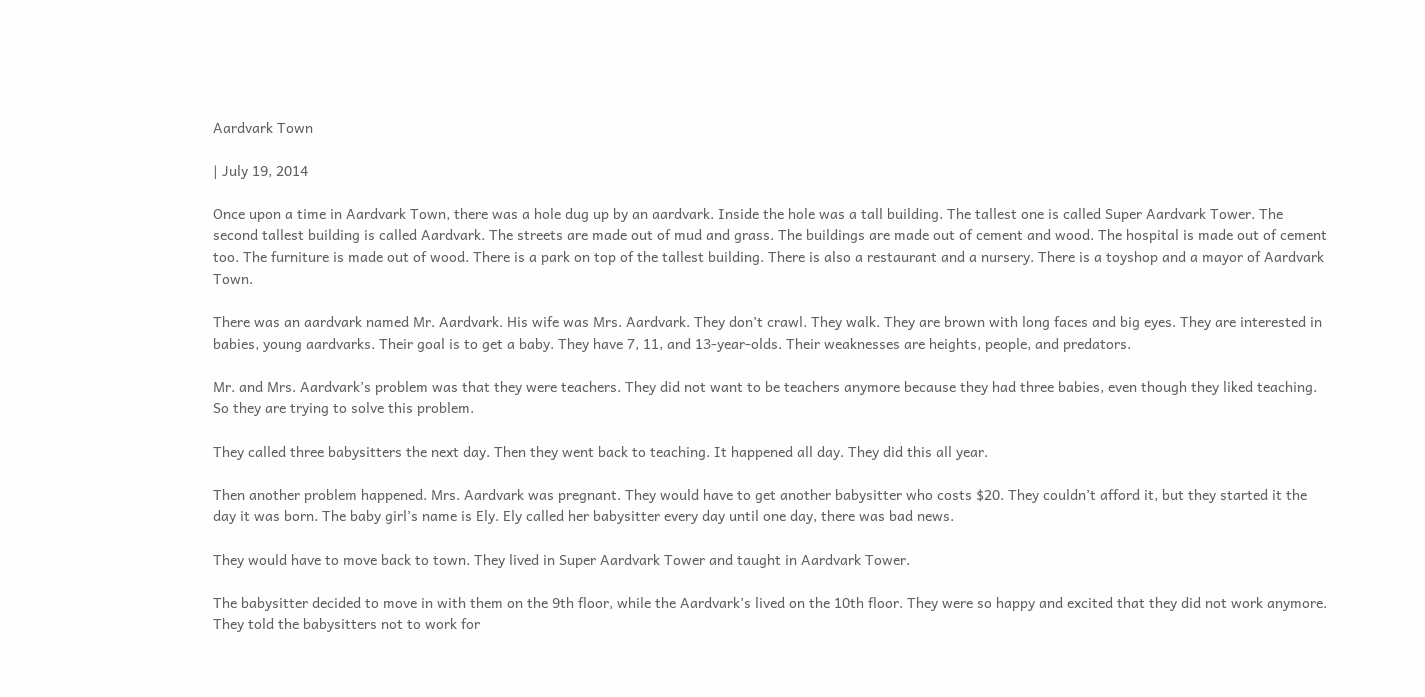Aardvark Town

| July 19, 2014

Once upon a time in Aardvark Town, there was a hole dug up by an aardvark. Inside the hole was a tall building. The tallest one is called Super Aardvark Tower. The second tallest building is called Aardvark. The streets are made out of mud and grass. The buildings are made out of cement and wood. The hospital is made out of cement too. The furniture is made out of wood. There is a park on top of the tallest building. There is also a restaurant and a nursery. There is a toyshop and a mayor of Aardvark Town.

There was an aardvark named Mr. Aardvark. His wife was Mrs. Aardvark. They don’t crawl. They walk. They are brown with long faces and big eyes. They are interested in babies, young aardvarks. Their goal is to get a baby. They have 7, 11, and 13-year-olds. Their weaknesses are heights, people, and predators.

Mr. and Mrs. Aardvark’s problem was that they were teachers. They did not want to be teachers anymore because they had three babies, even though they liked teaching. So they are trying to solve this problem.

They called three babysitters the next day. Then they went back to teaching. It happened all day. They did this all year.

Then another problem happened. Mrs. Aardvark was pregnant. They would have to get another babysitter who costs $20. They couldn’t afford it, but they started it the day it was born. The baby girl’s name is Ely. Ely called her babysitter every day until one day, there was bad news.

They would have to move back to town. They lived in Super Aardvark Tower and taught in Aardvark Tower.

The babysitter decided to move in with them on the 9th floor, while the Aardvark’s lived on the 10th floor. They were so happy and excited that they did not work anymore. They told the babysitters not to work for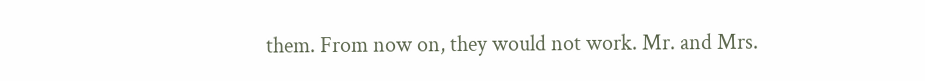them. From now on, they would not work. Mr. and Mrs.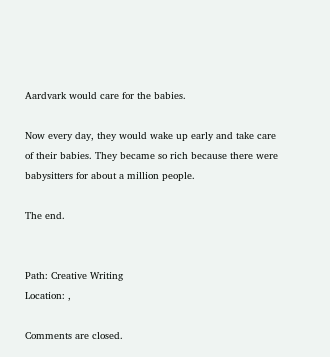Aardvark would care for the babies.

Now every day, they would wake up early and take care of their babies. They became so rich because there were babysitters for about a million people.

The end.


Path: Creative Writing
Location: ,

Comments are closed.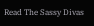Read The Sassy Divas